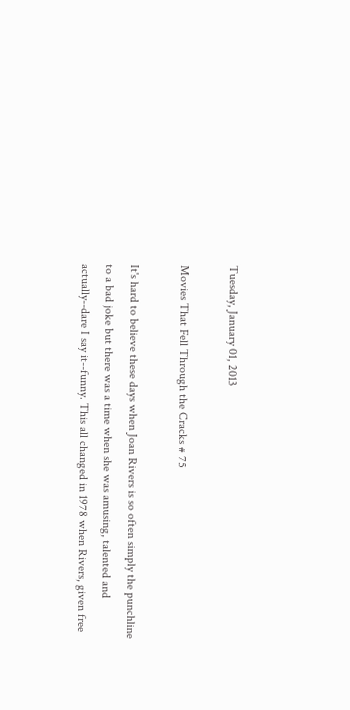Tuesday, January 01, 2013

Movies That Fell Through the Cracks # 75

It's hard to believe these days when Joan Rivers is so often simply the punchline to a bad joke but there was a time when she was amusing, talented and actually--dare I say it--funny. This all changed in 1978 when Rivers, given free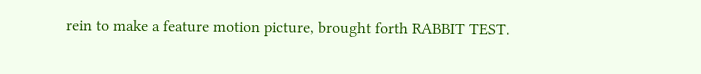rein to make a feature motion picture, brought forth RABBIT TEST.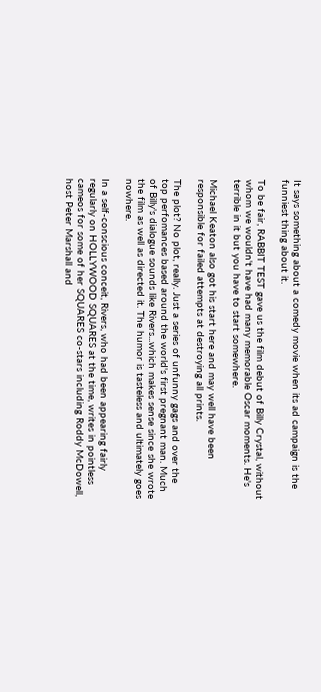It says something about a comedy movie when its ad campaign is the funniest thing about it.

To be fair, RABBIT TEST gave us the film debut of Billy Crystal, without whom we wouldn't have had many memorable Oscar moments. He's terrible in it but you have to start somewhere.

Michael Keaton also got his start here and may well have been responsible for failed attempts at destroying all prints.

The plot? No plot, really. Just a series of unfunny gags and over the top perfomances based around the world's first pregnant man. Much of Billy's dialogue sounds like Rivers...which makes sense since she wrote the film as well as directed it. The humor is tasteless and ultimately goes nowhere.

In a self-conscious conceit, Rivers, who had been appearing fairly regularly on HOLLYWOOD SQUARES at the time, writes in pointless cameos for some of her SQUARES co-stars including Roddy McDowell, host Peter Marshall and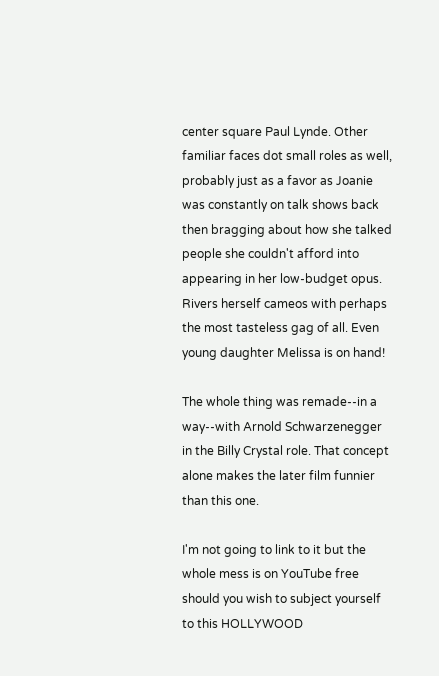center square Paul Lynde. Other familiar faces dot small roles as well, probably just as a favor as Joanie was constantly on talk shows back then bragging about how she talked people she couldn't afford into appearing in her low-budget opus. Rivers herself cameos with perhaps the most tasteless gag of all. Even young daughter Melissa is on hand!

The whole thing was remade--in a way--with Arnold Schwarzenegger in the Billy Crystal role. That concept alone makes the later film funnier than this one.

I'm not going to link to it but the whole mess is on YouTube free should you wish to subject yourself to this HOLLYWOOD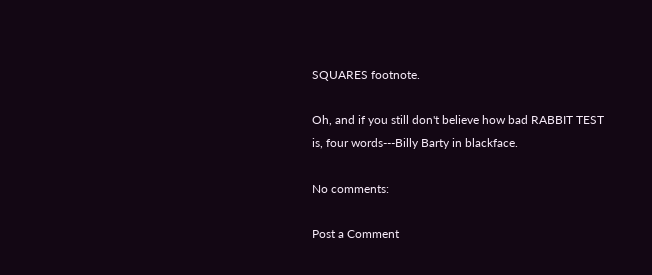SQUARES footnote.

Oh, and if you still don't believe how bad RABBIT TEST is, four words---Billy Barty in blackface.

No comments:

Post a Comment